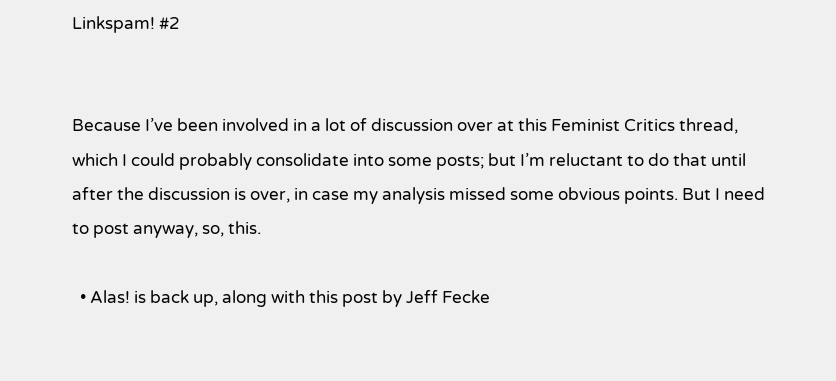Linkspam! #2


Because I’ve been involved in a lot of discussion over at this Feminist Critics thread, which I could probably consolidate into some posts; but I’m reluctant to do that until after the discussion is over, in case my analysis missed some obvious points. But I need to post anyway, so, this.

  • Alas! is back up, along with this post by Jeff Fecke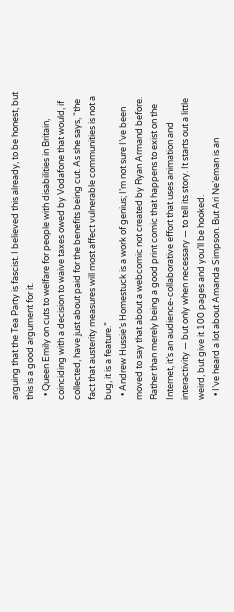arguing that the Tea Party is fascist. I believed this already, to be honest, but this is a good argument for it.
  • Queen Emily on cuts to welfare for people with disabilities in Britain, coinciding with a decision to waive taxes owed by Vodafone that would, if collected, have just about paid for the benefits being cut. As she says, “the fact that austerity measures will most affect vulnerable communities is not a bug, it is a feature.”
  • Andrew Hussie’s Homestuck is a work of genius; I’m not sure I’ve been moved to say that about a webcomic not created by Ryan Armand before. Rather than merely being a good print comic that happens to exist on the Internet, it’s an audience-collaborative effort that uses animation and interactivity — but only when necessary — to tell its story. It starts out a little weird, but give it 100 pages and you’ll be hooked.
  • I’ve heard a lot about Amanda Simpson. But Ari Ne’eman is an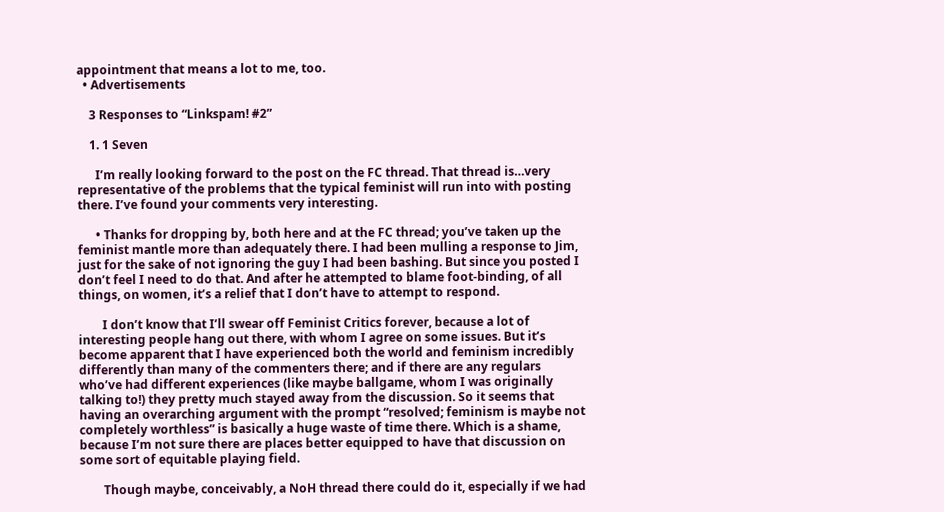appointment that means a lot to me, too.
  • Advertisements

    3 Responses to “Linkspam! #2”

    1. 1 Seven

      I’m really looking forward to the post on the FC thread. That thread is…very representative of the problems that the typical feminist will run into with posting there. I’ve found your comments very interesting.

      • Thanks for dropping by, both here and at the FC thread; you’ve taken up the feminist mantle more than adequately there. I had been mulling a response to Jim, just for the sake of not ignoring the guy I had been bashing. But since you posted I don’t feel I need to do that. And after he attempted to blame foot-binding, of all things, on women, it’s a relief that I don’t have to attempt to respond.

        I don’t know that I’ll swear off Feminist Critics forever, because a lot of interesting people hang out there, with whom I agree on some issues. But it’s become apparent that I have experienced both the world and feminism incredibly differently than many of the commenters there; and if there are any regulars who’ve had different experiences (like maybe ballgame, whom I was originally talking to!) they pretty much stayed away from the discussion. So it seems that having an overarching argument with the prompt “resolved; feminism is maybe not completely worthless” is basically a huge waste of time there. Which is a shame, because I’m not sure there are places better equipped to have that discussion on some sort of equitable playing field.

        Though maybe, conceivably, a NoH thread there could do it, especially if we had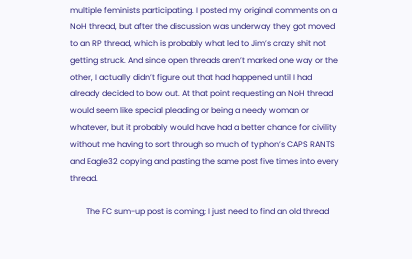multiple feminists participating. I posted my original comments on a NoH thread, but after the discussion was underway they got moved to an RP thread, which is probably what led to Jim’s crazy shit not getting struck. And since open threads aren’t marked one way or the other, I actually didn’t figure out that had happened until I had already decided to bow out. At that point requesting an NoH thread would seem like special pleading or being a needy woman or whatever, but it probably would have had a better chance for civility without me having to sort through so much of typhon’s CAPS RANTS and Eagle32 copying and pasting the same post five times into every thread.

        The FC sum-up post is coming; I just need to find an old thread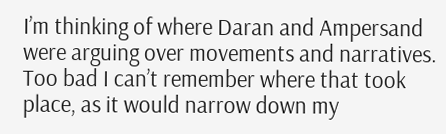I’m thinking of where Daran and Ampersand were arguing over movements and narratives. Too bad I can’t remember where that took place, as it would narrow down my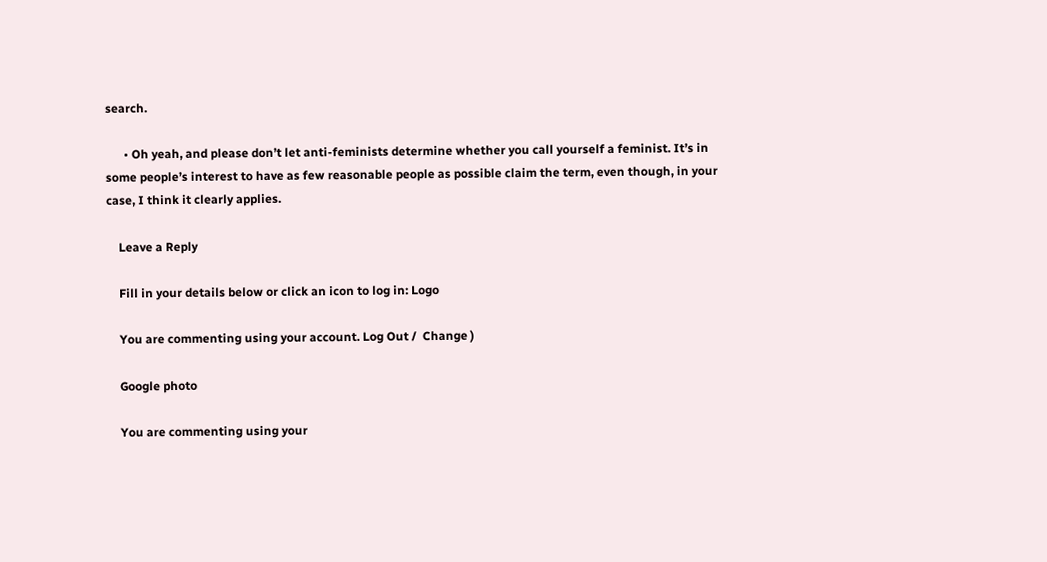search.

      • Oh yeah, and please don’t let anti-feminists determine whether you call yourself a feminist. It’s in some people’s interest to have as few reasonable people as possible claim the term, even though, in your case, I think it clearly applies.

    Leave a Reply

    Fill in your details below or click an icon to log in: Logo

    You are commenting using your account. Log Out /  Change )

    Google photo

    You are commenting using your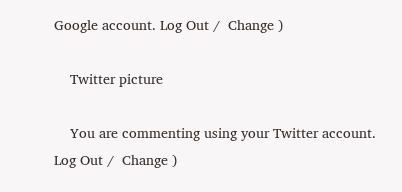Google account. Log Out /  Change )

    Twitter picture

    You are commenting using your Twitter account. Log Out /  Change )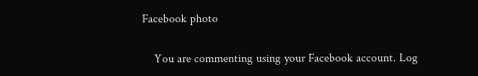Facebook photo

    You are commenting using your Facebook account. Log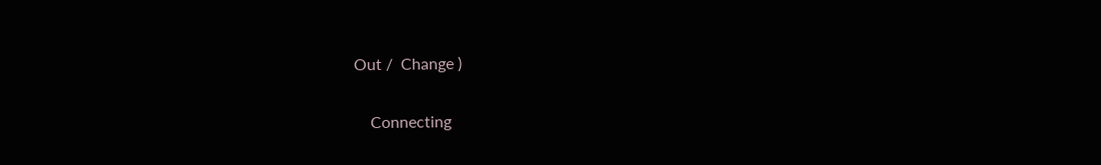Out /  Change )

    Connecting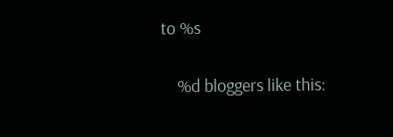to %s

    %d bloggers like this: